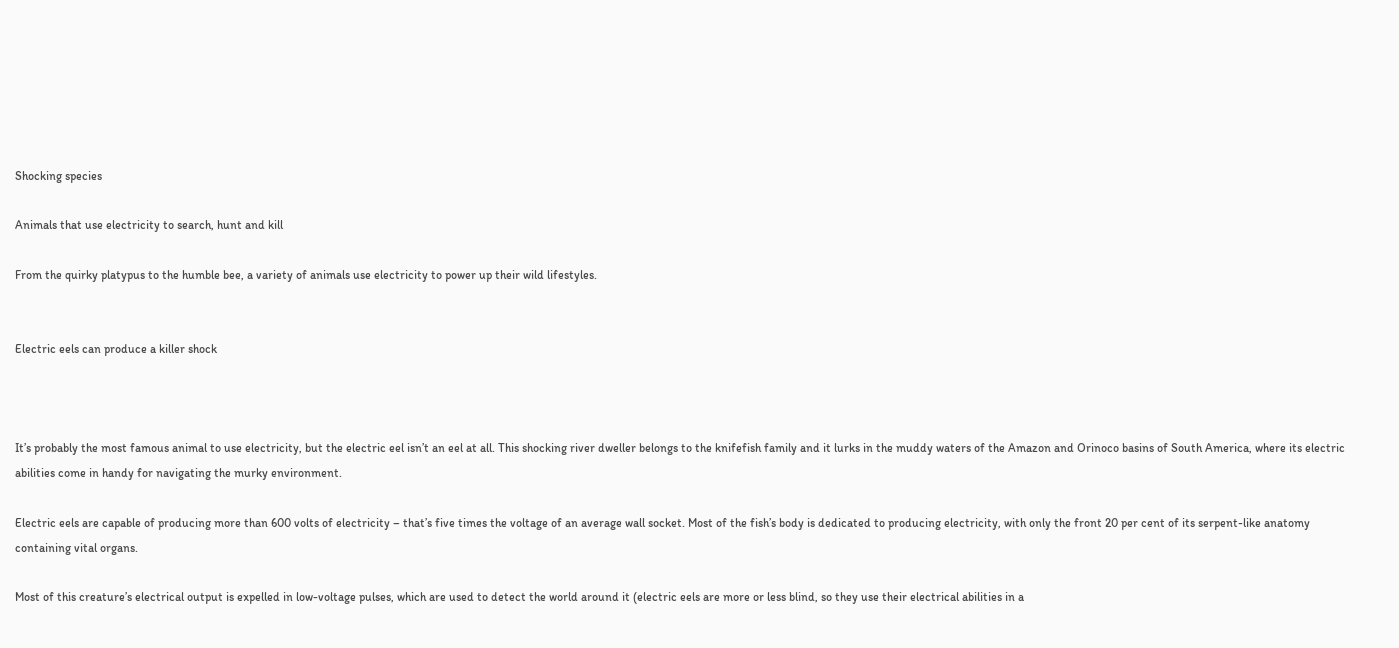Shocking species

Animals that use electricity to search, hunt and kill

From the quirky platypus to the humble bee, a variety of animals use electricity to power up their wild lifestyles.


Electric eels can produce a killer shock



It’s probably the most famous animal to use electricity, but the electric eel isn’t an eel at all. This shocking river dweller belongs to the knifefish family and it lurks in the muddy waters of the Amazon and Orinoco basins of South America, where its electric abilities come in handy for navigating the murky environment.

Electric eels are capable of producing more than 600 volts of electricity – that’s five times the voltage of an average wall socket. Most of the fish’s body is dedicated to producing electricity, with only the front 20 per cent of its serpent-like anatomy containing vital organs.

Most of this creature’s electrical output is expelled in low-voltage pulses, which are used to detect the world around it (electric eels are more or less blind, so they use their electrical abilities in a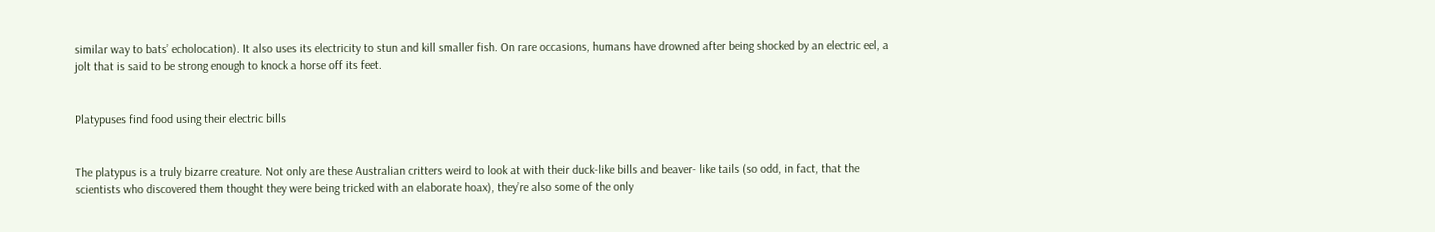similar way to bats’ echolocation). It also uses its electricity to stun and kill smaller fish. On rare occasions, humans have drowned after being shocked by an electric eel, a jolt that is said to be strong enough to knock a horse off its feet.


Platypuses find food using their electric bills


The platypus is a truly bizarre creature. Not only are these Australian critters weird to look at with their duck-like bills and beaver- like tails (so odd, in fact, that the scientists who discovered them thought they were being tricked with an elaborate hoax), they’re also some of the only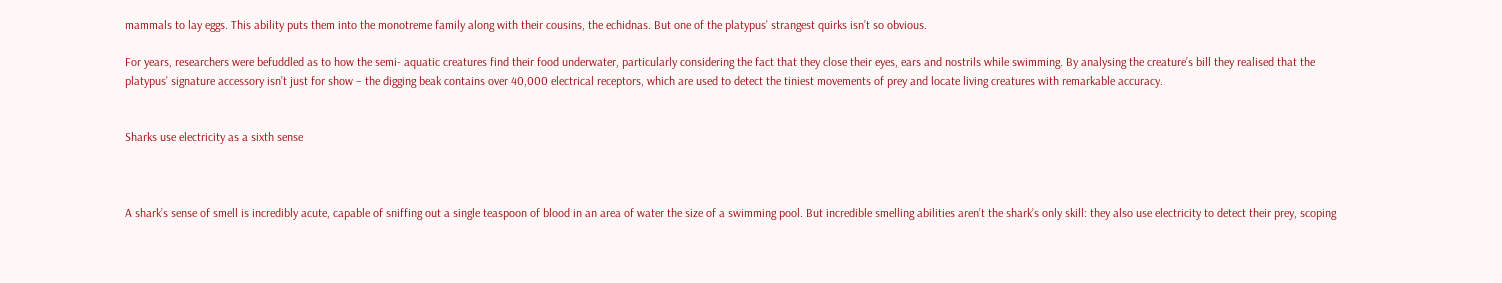mammals to lay eggs. This ability puts them into the monotreme family along with their cousins, the echidnas. But one of the platypus’ strangest quirks isn’t so obvious.

For years, researchers were befuddled as to how the semi- aquatic creatures find their food underwater, particularly considering the fact that they close their eyes, ears and nostrils while swimming. By analysing the creature’s bill they realised that the platypus’ signature accessory isn’t just for show – the digging beak contains over 40,000 electrical receptors, which are used to detect the tiniest movements of prey and locate living creatures with remarkable accuracy.


Sharks use electricity as a sixth sense



A shark’s sense of smell is incredibly acute, capable of sniffing out a single teaspoon of blood in an area of water the size of a swimming pool. But incredible smelling abilities aren’t the shark’s only skill: they also use electricity to detect their prey, scoping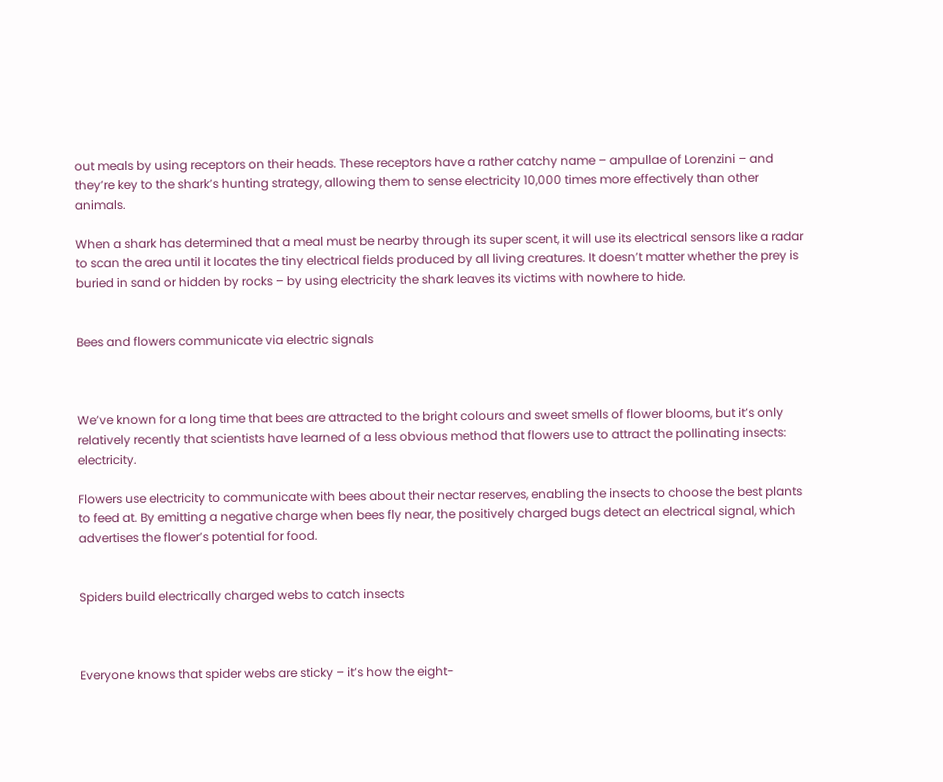out meals by using receptors on their heads. These receptors have a rather catchy name – ampullae of Lorenzini – and they’re key to the shark’s hunting strategy, allowing them to sense electricity 10,000 times more effectively than other animals.

When a shark has determined that a meal must be nearby through its super scent, it will use its electrical sensors like a radar to scan the area until it locates the tiny electrical fields produced by all living creatures. It doesn’t matter whether the prey is buried in sand or hidden by rocks – by using electricity the shark leaves its victims with nowhere to hide.


Bees and flowers communicate via electric signals



We’ve known for a long time that bees are attracted to the bright colours and sweet smells of flower blooms, but it’s only relatively recently that scientists have learned of a less obvious method that flowers use to attract the pollinating insects: electricity.

Flowers use electricity to communicate with bees about their nectar reserves, enabling the insects to choose the best plants to feed at. By emitting a negative charge when bees fly near, the positively charged bugs detect an electrical signal, which advertises the flower’s potential for food.


Spiders build electrically charged webs to catch insects



Everyone knows that spider webs are sticky – it’s how the eight-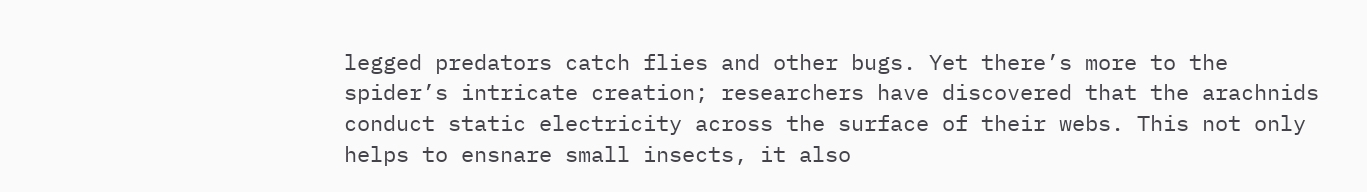legged predators catch flies and other bugs. Yet there’s more to the spider’s intricate creation; researchers have discovered that the arachnids conduct static electricity across the surface of their webs. This not only helps to ensnare small insects, it also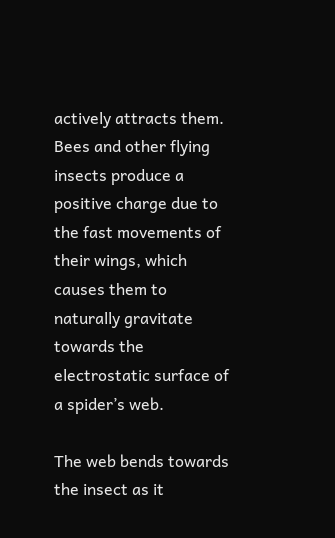actively attracts them. Bees and other flying insects produce a positive charge due to the fast movements of their wings, which causes them to naturally gravitate towards the electrostatic surface of a spider’s web.

The web bends towards the insect as it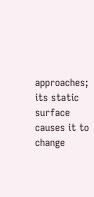approaches; its static surface causes it to change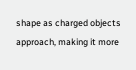shape as charged objects approach, making it more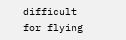difficult for flying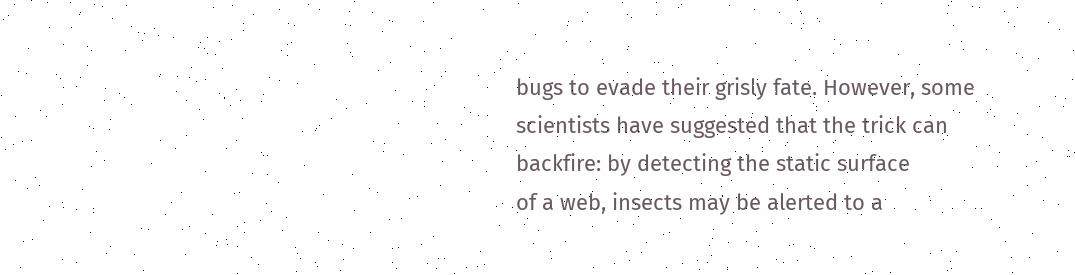bugs to evade their grisly fate. However, some scientists have suggested that the trick can backfire: by detecting the static surface
of a web, insects may be alerted to a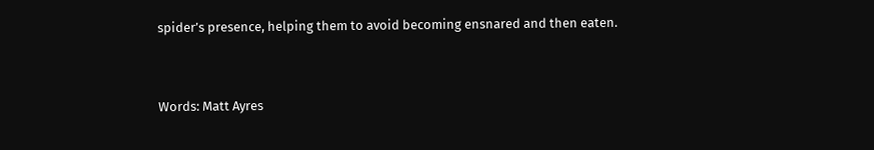spider’s presence, helping them to avoid becoming ensnared and then eaten.


Words: Matt Ayres